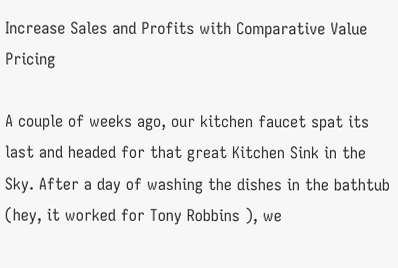Increase Sales and Profits with Comparative Value Pricing

A couple of weeks ago, our kitchen faucet spat its last and headed for that great Kitchen Sink in the Sky. After a day of washing the dishes in the bathtub (hey, it worked for Tony Robbins ), we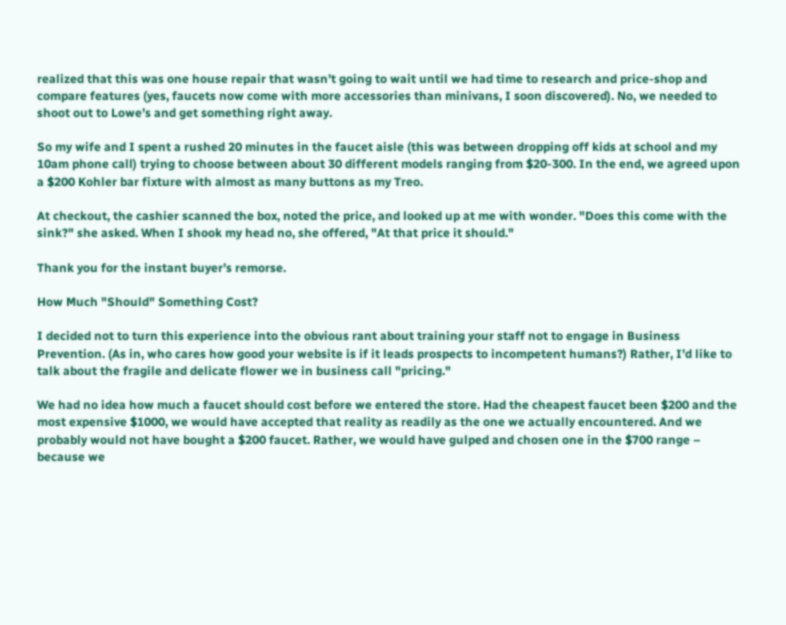realized that this was one house repair that wasn’t going to wait until we had time to research and price-shop and compare features (yes, faucets now come with more accessories than minivans, I soon discovered). No, we needed to shoot out to Lowe’s and get something right away.

So my wife and I spent a rushed 20 minutes in the faucet aisle (this was between dropping off kids at school and my 10am phone call) trying to choose between about 30 different models ranging from $20-300. In the end, we agreed upon a $200 Kohler bar fixture with almost as many buttons as my Treo.

At checkout, the cashier scanned the box, noted the price, and looked up at me with wonder. "Does this come with the sink?" she asked. When I shook my head no, she offered, "At that price it should."

Thank you for the instant buyer’s remorse.

How Much "Should" Something Cost?

I decided not to turn this experience into the obvious rant about training your staff not to engage in Business Prevention. (As in, who cares how good your website is if it leads prospects to incompetent humans?) Rather, I’d like to talk about the fragile and delicate flower we in business call "pricing."

We had no idea how much a faucet should cost before we entered the store. Had the cheapest faucet been $200 and the most expensive $1000, we would have accepted that reality as readily as the one we actually encountered. And we probably would not have bought a $200 faucet. Rather, we would have gulped and chosen one in the $700 range – because we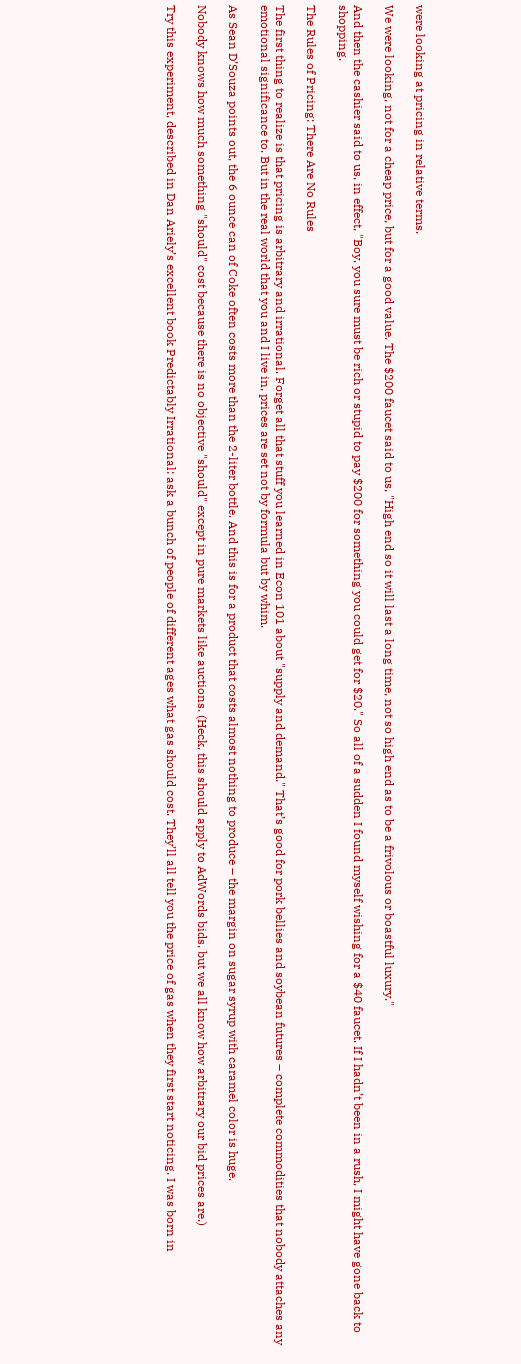were looking at pricing in relative terms.

We were looking, not for a cheap price, but for a good value. The $200 faucet said to us, "High end so it will last a long time, not so high end as to be a frivolous or boastful luxury."

And then the cashier said to us, in effect, "Boy, you sure must be rich or stupid to pay $200 for something you could get for $20." So all of a sudden I found myself wishing for a $40 faucet. If I hadn’t been in a rush, I might have gone back to shopping.

The Rules of Pricing: There Are No Rules

The first thing to realize is that pricing is arbitrary and irrational. Forget all that stuff you learned in Econ 101 about "supply and demand." That’s good for pork bellies and soybean futures – complete commodities that nobody attaches any emotional significance to. But in the real world that you and I live in, prices are set not by formula but by whim.

As Sean D’Souza points out, the 6 ounce can of Coke often costs more than the 2-liter bottle. And this is for a product that costs almost nothing to produce – the margin on sugar syrup with caramel color is huge.

Nobody knows how much something "should" cost because there is no objective "should" except in pure markets like auctions. (Heck, this should apply to AdWords bids, but we all know how arbitrary our bid prices are.)

Try this experiment, described in Dan Ariely’s excellent book Predictably Irrational: ask a bunch of people of different ages what gas should cost. They’ll all tell you the price of gas when they first start noticing. I was born in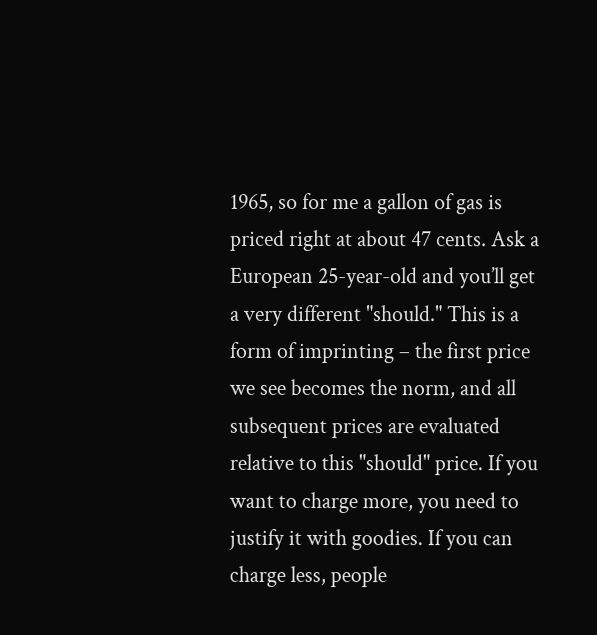1965, so for me a gallon of gas is priced right at about 47 cents. Ask a European 25-year-old and you’ll get a very different "should." This is a form of imprinting – the first price we see becomes the norm, and all subsequent prices are evaluated relative to this "should" price. If you want to charge more, you need to justify it with goodies. If you can charge less, people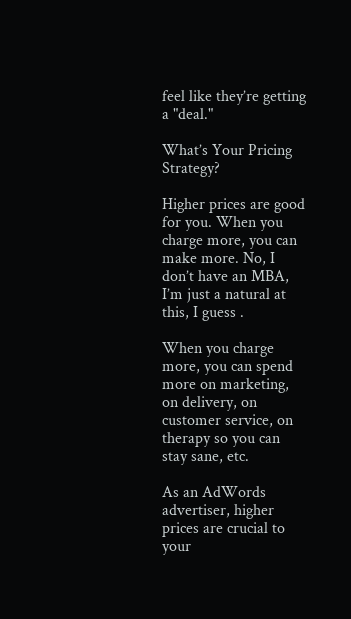feel like they’re getting a "deal."

What’s Your Pricing Strategy?

Higher prices are good for you. When you charge more, you can make more. No, I don’t have an MBA, I’m just a natural at this, I guess .

When you charge more, you can spend more on marketing, on delivery, on customer service, on therapy so you can stay sane, etc.

As an AdWords advertiser, higher prices are crucial to your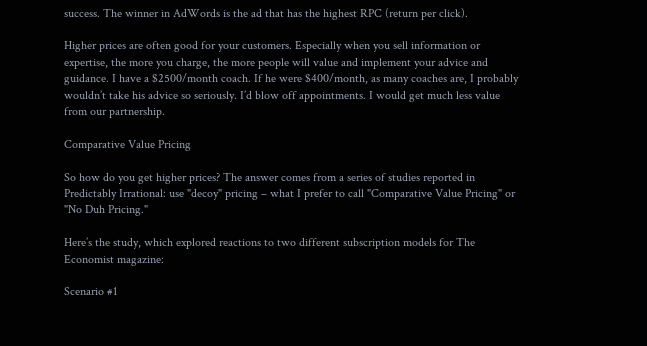success. The winner in AdWords is the ad that has the highest RPC (return per click).

Higher prices are often good for your customers. Especially when you sell information or expertise, the more you charge, the more people will value and implement your advice and guidance. I have a $2500/month coach. If he were $400/month, as many coaches are, I probably wouldn’t take his advice so seriously. I’d blow off appointments. I would get much less value from our partnership.

Comparative Value Pricing

So how do you get higher prices? The answer comes from a series of studies reported in Predictably Irrational: use "decoy" pricing – what I prefer to call "Comparative Value Pricing" or "No Duh Pricing."

Here’s the study, which explored reactions to two different subscription models for The Economist magazine:

Scenario #1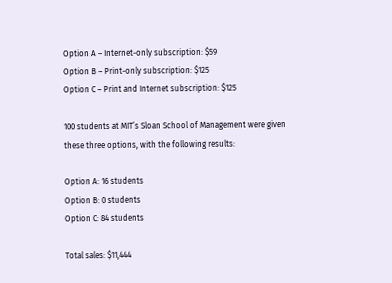Option A – Internet-only subscription: $59
Option B – Print-only subscription: $125
Option C – Print and Internet subscription: $125

100 students at MIT’s Sloan School of Management were given these three options, with the following results:

Option A: 16 students
Option B: 0 students
Option C: 84 students

Total sales: $11,444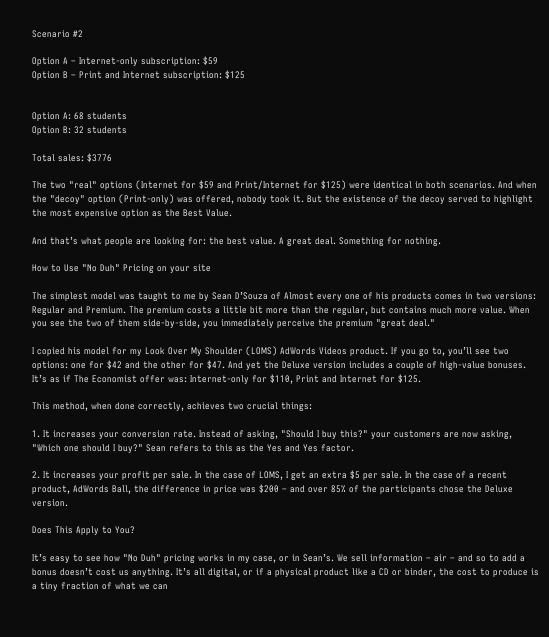Scenario #2

Option A – Internet-only subscription: $59
Option B – Print and Internet subscription: $125


Option A: 68 students
Option B: 32 students

Total sales: $3776

The two "real" options (Internet for $59 and Print/Internet for $125) were identical in both scenarios. And when the "decoy" option (Print-only) was offered, nobody took it. But the existence of the decoy served to highlight the most expensive option as the Best Value.

And that’s what people are looking for: the best value. A great deal. Something for nothing.

How to Use "No Duh" Pricing on your site

The simplest model was taught to me by Sean D’Souza of Almost every one of his products comes in two versions: Regular and Premium. The premium costs a little bit more than the regular, but contains much more value. When you see the two of them side-by-side, you immediately perceive the premium "great deal."

I copied his model for my Look Over My Shoulder (LOMS) AdWords Videos product. If you go to, you’ll see two options: one for $42 and the other for $47. And yet the Deluxe version includes a couple of high-value bonuses. It’s as if The Economist offer was: Internet-only for $110, Print and Internet for $125.

This method, when done correctly, achieves two crucial things:

1. It increases your conversion rate. Instead of asking, "Should I buy this?" your customers are now asking, "Which one should I buy?" Sean refers to this as the Yes and Yes factor.

2. It increases your profit per sale. In the case of LOMS, I get an extra $5 per sale. In the case of a recent product, AdWords Ball, the difference in price was $200 – and over 85% of the participants chose the Deluxe version.

Does This Apply to You?

It’s easy to see how "No Duh" pricing works in my case, or in Sean’s. We sell information – air – and so to add a bonus doesn’t cost us anything. It’s all digital, or if a physical product like a CD or binder, the cost to produce is a tiny fraction of what we can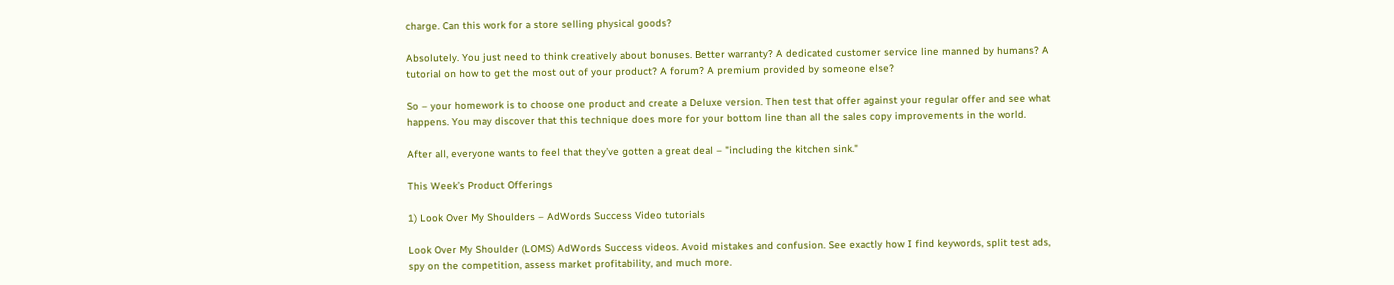charge. Can this work for a store selling physical goods?

Absolutely. You just need to think creatively about bonuses. Better warranty? A dedicated customer service line manned by humans? A tutorial on how to get the most out of your product? A forum? A premium provided by someone else?

So – your homework is to choose one product and create a Deluxe version. Then test that offer against your regular offer and see what happens. You may discover that this technique does more for your bottom line than all the sales copy improvements in the world.

After all, everyone wants to feel that they’ve gotten a great deal – "including the kitchen sink."

This Week’s Product Offerings

1) Look Over My Shoulders – AdWords Success Video tutorials

Look Over My Shoulder (LOMS) AdWords Success videos. Avoid mistakes and confusion. See exactly how I find keywords, split test ads, spy on the competition, assess market profitability, and much more.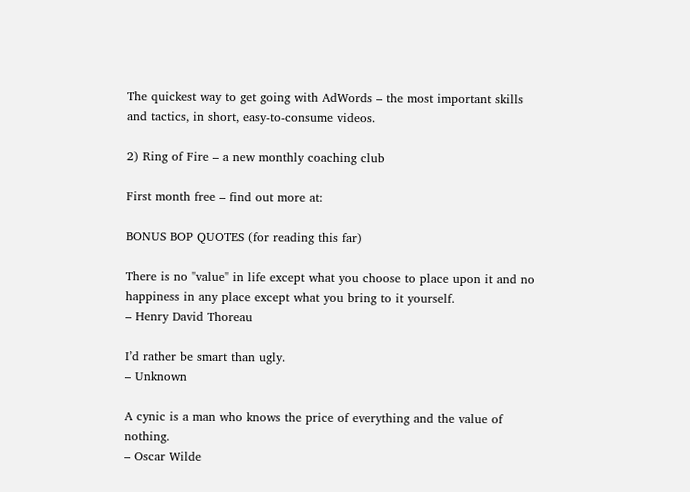The quickest way to get going with AdWords – the most important skills and tactics, in short, easy-to-consume videos.

2) Ring of Fire – a new monthly coaching club

First month free – find out more at:

BONUS BOP QUOTES (for reading this far)

There is no "value" in life except what you choose to place upon it and no happiness in any place except what you bring to it yourself.
– Henry David Thoreau

I’d rather be smart than ugly.
– Unknown

A cynic is a man who knows the price of everything and the value of nothing.
– Oscar Wilde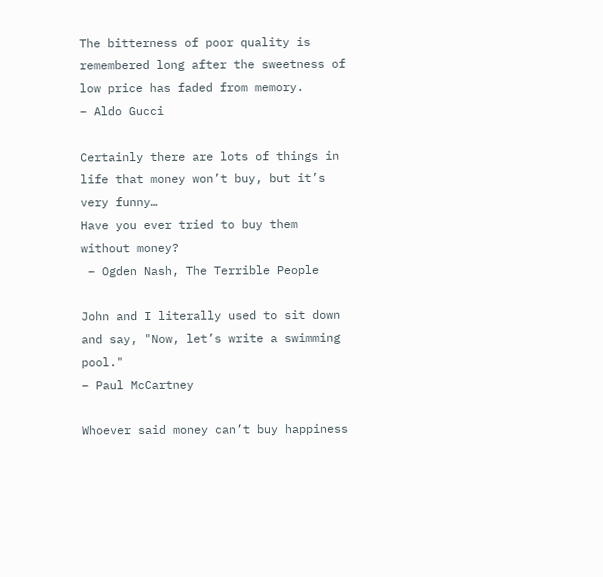The bitterness of poor quality is remembered long after the sweetness of low price has faded from memory.
– Aldo Gucci

Certainly there are lots of things in life that money won’t buy, but it’s very funny…
Have you ever tried to buy them without money?
 – Ogden Nash, The Terrible People

John and I literally used to sit down and say, "Now, let’s write a swimming pool."
– Paul McCartney

Whoever said money can’t buy happiness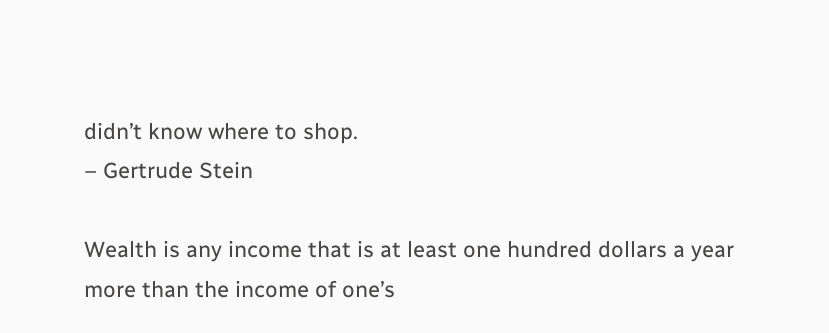didn’t know where to shop.
– Gertrude Stein

Wealth is any income that is at least one hundred dollars a year more than the income of one’s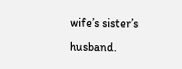wife’s sister’s husband.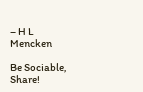– H L Mencken

Be Sociable, Share!